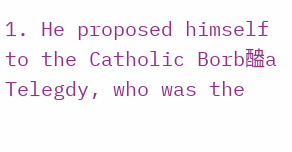1. He proposed himself to the Catholic Borb醠a Telegdy, who was the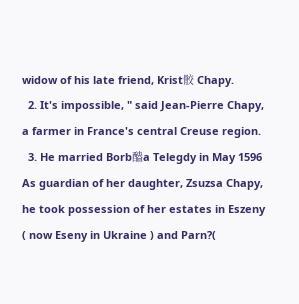widow of his late friend, Krist骹 Chapy.
  2. It's impossible, " said Jean-Pierre Chapy, a farmer in France's central Creuse region.
  3. He married Borb醠a Telegdy in May 1596 As guardian of her daughter, Zsuzsa Chapy, he took possession of her estates in Eszeny ( now Eseny in Ukraine ) and Parn?(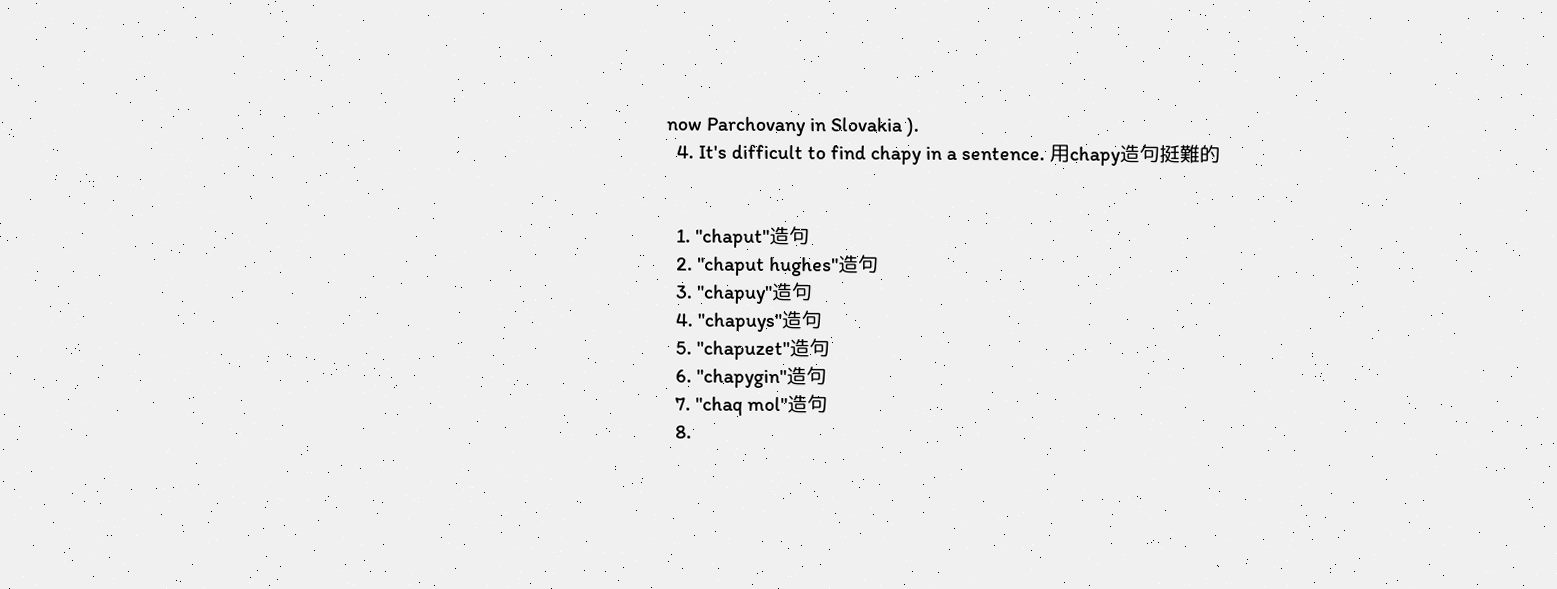now Parchovany in Slovakia ).
  4. It's difficult to find chapy in a sentence. 用chapy造句挺難的


  1. "chaput"造句
  2. "chaput hughes"造句
  3. "chapuy"造句
  4. "chapuys"造句
  5. "chapuzet"造句
  6. "chapygin"造句
  7. "chaq mol"造句
  8.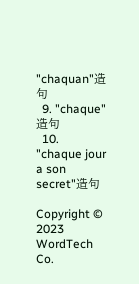"chaquan"造句
  9. "chaque"造句
  10. "chaque jour a son secret"造句

Copyright © 2023 WordTech Co.